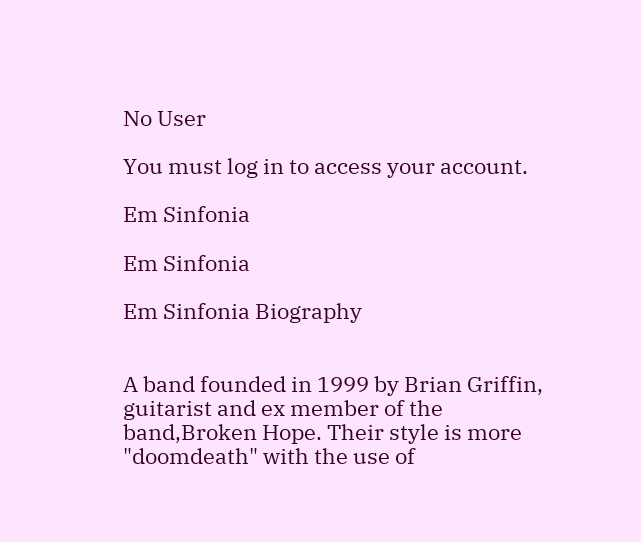No User

You must log in to access your account.

Em Sinfonia

Em Sinfonia

Em Sinfonia Biography


A band founded in 1999 by Brian Griffin, guitarist and ex member of the band,Broken Hope. Their style is more "doomdeath" with the use of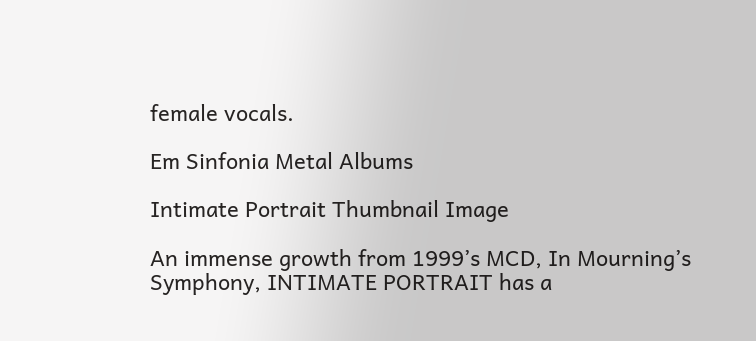female vocals.

Em Sinfonia Metal Albums

Intimate Portrait Thumbnail Image

An immense growth from 1999’s MCD, In Mourning’s Symphony, INTIMATE PORTRAIT has a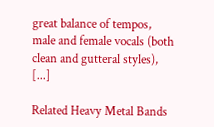great balance of tempos, male and female vocals (both clean and gutteral styles), [...]

Related Heavy Metal Bands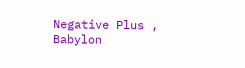Negative Plus , Babylon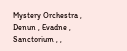Mystery Orchestra , Denun , Evadne , Sanctorium , ,